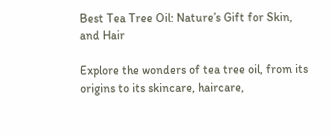Best Tea Tree Oil: Nature’s Gift for Skin, and Hair

Explore the wonders of tea tree oil, from its origins to its skincare, haircare,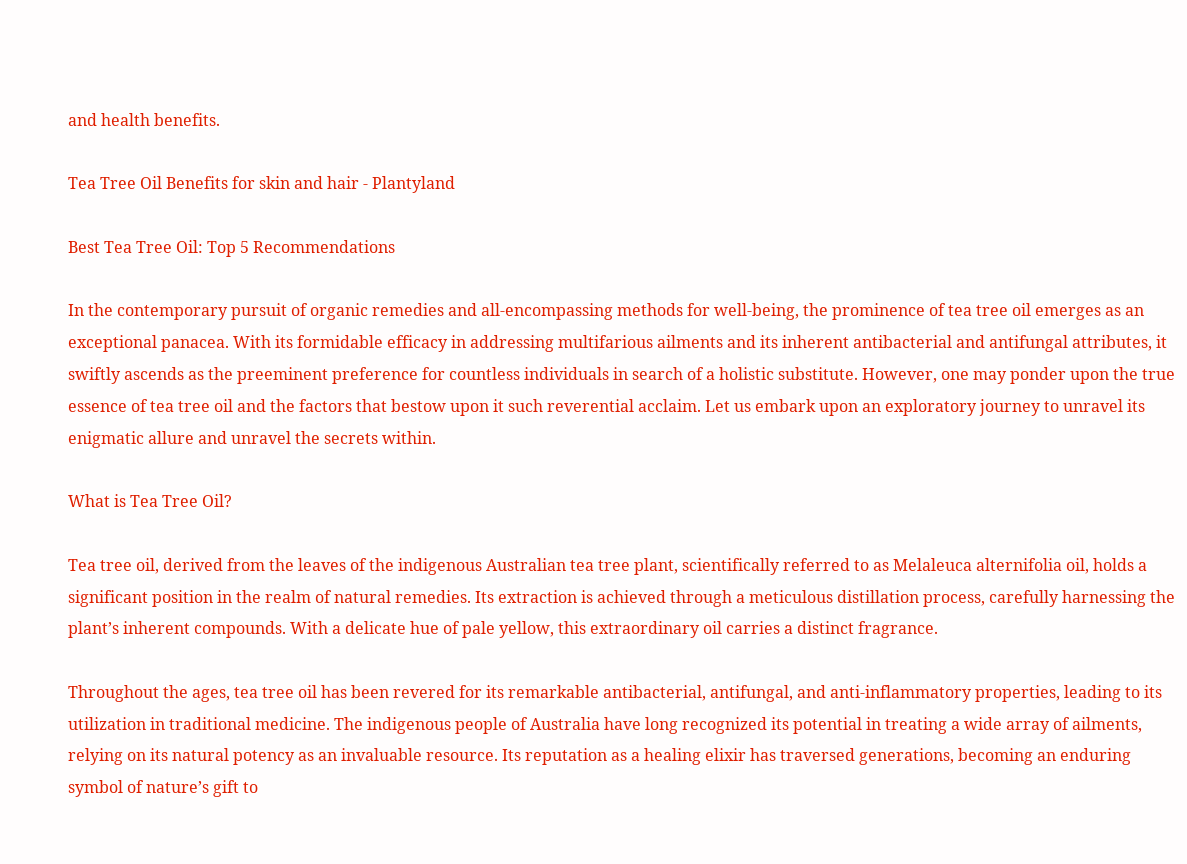and health benefits.

Tea Tree Oil Benefits for skin and hair - Plantyland

Best Tea Tree Oil: Top 5 Recommendations

In the contemporary pursuit of organic remedies and all-encompassing methods for well-being, the prominence of tea tree oil emerges as an exceptional panacea. With its formidable efficacy in addressing multifarious ailments and its inherent antibacterial and antifungal attributes, it swiftly ascends as the preeminent preference for countless individuals in search of a holistic substitute. However, one may ponder upon the true essence of tea tree oil and the factors that bestow upon it such reverential acclaim. Let us embark upon an exploratory journey to unravel its enigmatic allure and unravel the secrets within.

What is Tea Tree Oil?

Tea tree oil, derived from the leaves of the indigenous Australian tea tree plant, scientifically referred to as Melaleuca alternifolia oil, holds a significant position in the realm of natural remedies. Its extraction is achieved through a meticulous distillation process, carefully harnessing the plant’s inherent compounds. With a delicate hue of pale yellow, this extraordinary oil carries a distinct fragrance.

Throughout the ages, tea tree oil has been revered for its remarkable antibacterial, antifungal, and anti-inflammatory properties, leading to its utilization in traditional medicine. The indigenous people of Australia have long recognized its potential in treating a wide array of ailments, relying on its natural potency as an invaluable resource. Its reputation as a healing elixir has traversed generations, becoming an enduring symbol of nature’s gift to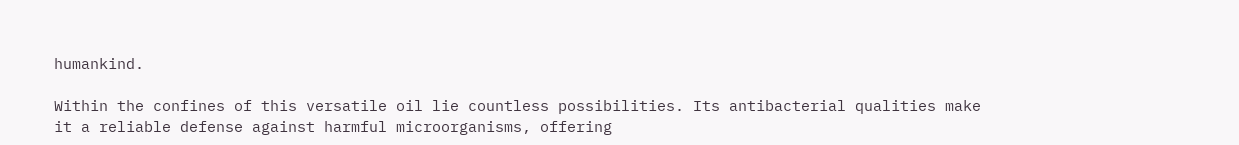humankind.

Within the confines of this versatile oil lie countless possibilities. Its antibacterial qualities make it a reliable defense against harmful microorganisms, offering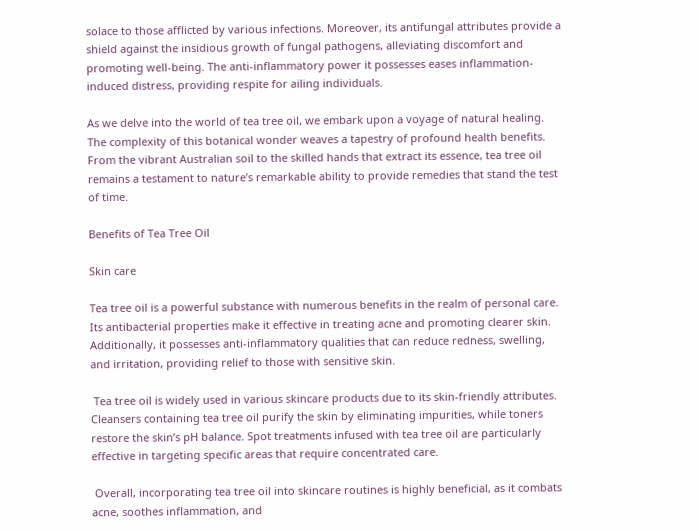solace to those afflicted by various infections. Moreover, its antifungal attributes provide a shield against the insidious growth of fungal pathogens, alleviating discomfort and promoting well-being. The anti-inflammatory power it possesses eases inflammation-induced distress, providing respite for ailing individuals.

As we delve into the world of tea tree oil, we embark upon a voyage of natural healing. The complexity of this botanical wonder weaves a tapestry of profound health benefits. From the vibrant Australian soil to the skilled hands that extract its essence, tea tree oil remains a testament to nature’s remarkable ability to provide remedies that stand the test of time.

Benefits of Tea Tree Oil

Skin care

Tea tree oil is a powerful substance with numerous benefits in the realm of personal care. Its antibacterial properties make it effective in treating acne and promoting clearer skin. Additionally, it possesses anti-inflammatory qualities that can reduce redness, swelling, and irritation, providing relief to those with sensitive skin.

 Tea tree oil is widely used in various skincare products due to its skin-friendly attributes. Cleansers containing tea tree oil purify the skin by eliminating impurities, while toners restore the skin’s pH balance. Spot treatments infused with tea tree oil are particularly effective in targeting specific areas that require concentrated care.

 Overall, incorporating tea tree oil into skincare routines is highly beneficial, as it combats acne, soothes inflammation, and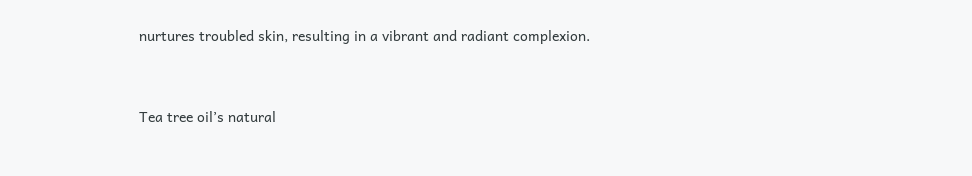nurtures troubled skin, resulting in a vibrant and radiant complexion.


Tea tree oil’s natural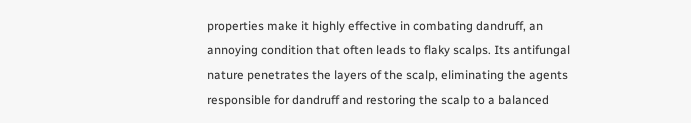properties make it highly effective in combating dandruff, an annoying condition that often leads to flaky scalps. Its antifungal nature penetrates the layers of the scalp, eliminating the agents responsible for dandruff and restoring the scalp to a balanced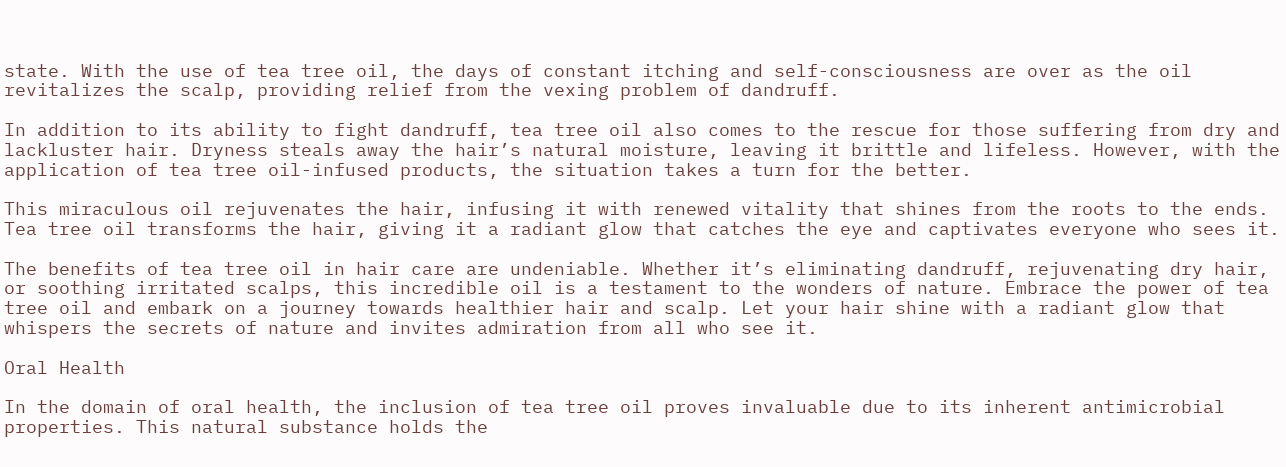state. With the use of tea tree oil, the days of constant itching and self-consciousness are over as the oil revitalizes the scalp, providing relief from the vexing problem of dandruff.

In addition to its ability to fight dandruff, tea tree oil also comes to the rescue for those suffering from dry and lackluster hair. Dryness steals away the hair’s natural moisture, leaving it brittle and lifeless. However, with the application of tea tree oil-infused products, the situation takes a turn for the better.

This miraculous oil rejuvenates the hair, infusing it with renewed vitality that shines from the roots to the ends. Tea tree oil transforms the hair, giving it a radiant glow that catches the eye and captivates everyone who sees it.

The benefits of tea tree oil in hair care are undeniable. Whether it’s eliminating dandruff, rejuvenating dry hair, or soothing irritated scalps, this incredible oil is a testament to the wonders of nature. Embrace the power of tea tree oil and embark on a journey towards healthier hair and scalp. Let your hair shine with a radiant glow that whispers the secrets of nature and invites admiration from all who see it.

Oral Health

In the domain of oral health, the inclusion of tea tree oil proves invaluable due to its inherent antimicrobial properties. This natural substance holds the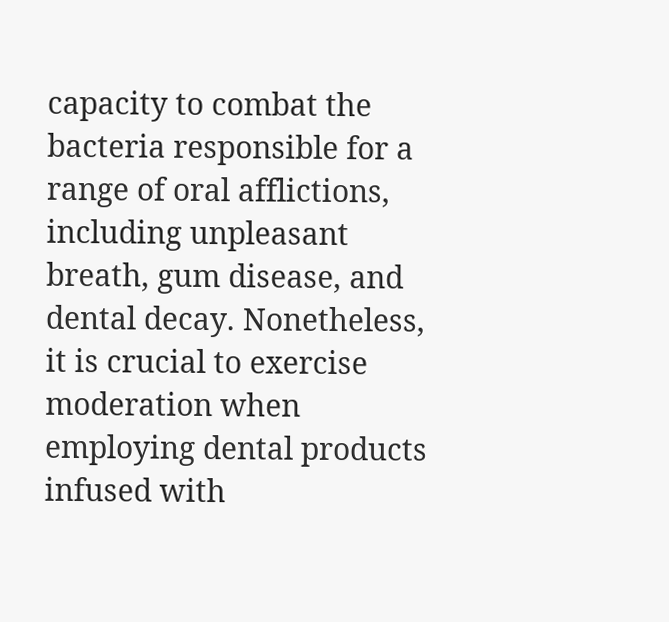capacity to combat the bacteria responsible for a range of oral afflictions, including unpleasant breath, gum disease, and dental decay. Nonetheless, it is crucial to exercise moderation when employing dental products infused with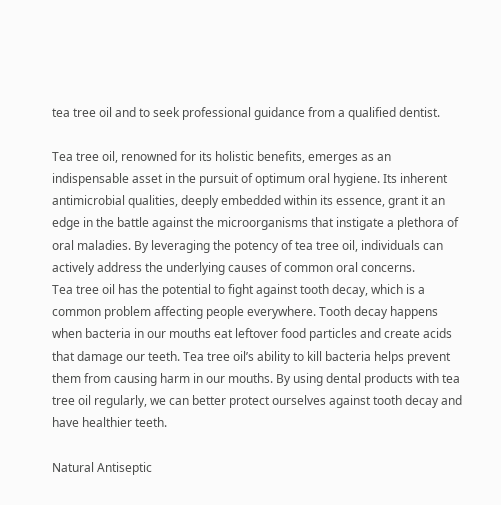tea tree oil and to seek professional guidance from a qualified dentist.

Tea tree oil, renowned for its holistic benefits, emerges as an indispensable asset in the pursuit of optimum oral hygiene. Its inherent antimicrobial qualities, deeply embedded within its essence, grant it an edge in the battle against the microorganisms that instigate a plethora of oral maladies. By leveraging the potency of tea tree oil, individuals can actively address the underlying causes of common oral concerns.
Tea tree oil has the potential to fight against tooth decay, which is a common problem affecting people everywhere. Tooth decay happens when bacteria in our mouths eat leftover food particles and create acids that damage our teeth. Tea tree oil’s ability to kill bacteria helps prevent them from causing harm in our mouths. By using dental products with tea tree oil regularly, we can better protect ourselves against tooth decay and have healthier teeth.

Natural Antiseptic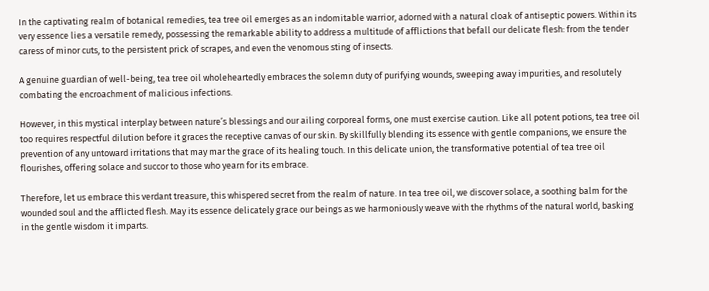In the captivating realm of botanical remedies, tea tree oil emerges as an indomitable warrior, adorned with a natural cloak of antiseptic powers. Within its very essence lies a versatile remedy, possessing the remarkable ability to address a multitude of afflictions that befall our delicate flesh: from the tender caress of minor cuts, to the persistent prick of scrapes, and even the venomous sting of insects.

A genuine guardian of well-being, tea tree oil wholeheartedly embraces the solemn duty of purifying wounds, sweeping away impurities, and resolutely combating the encroachment of malicious infections.

However, in this mystical interplay between nature’s blessings and our ailing corporeal forms, one must exercise caution. Like all potent potions, tea tree oil too requires respectful dilution before it graces the receptive canvas of our skin. By skillfully blending its essence with gentle companions, we ensure the prevention of any untoward irritations that may mar the grace of its healing touch. In this delicate union, the transformative potential of tea tree oil flourishes, offering solace and succor to those who yearn for its embrace.

Therefore, let us embrace this verdant treasure, this whispered secret from the realm of nature. In tea tree oil, we discover solace, a soothing balm for the wounded soul and the afflicted flesh. May its essence delicately grace our beings as we harmoniously weave with the rhythms of the natural world, basking in the gentle wisdom it imparts.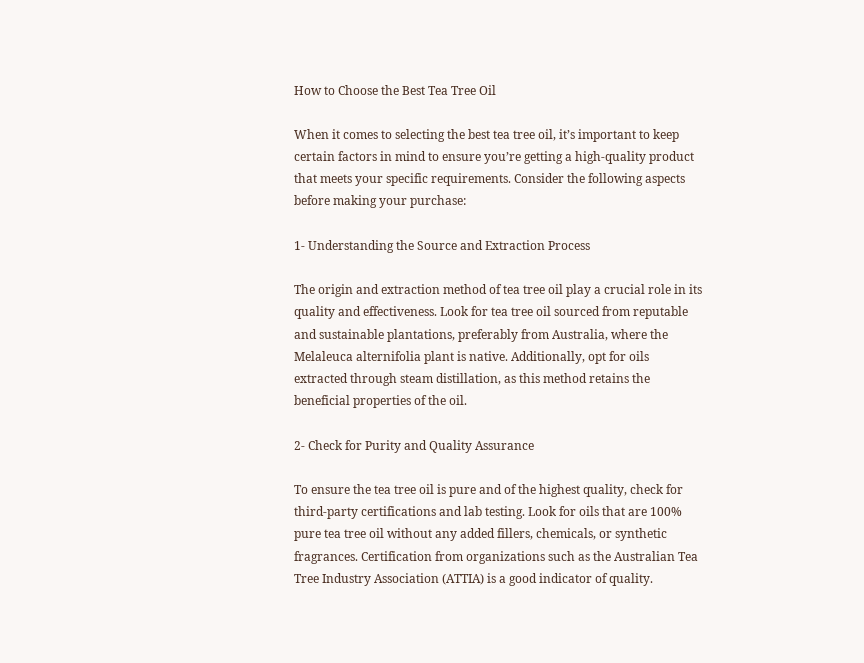How to Choose the Best Tea Tree Oil

When it comes to selecting the best tea tree oil, it’s important to keep certain factors in mind to ensure you’re getting a high-quality product that meets your specific requirements. Consider the following aspects before making your purchase:

1- Understanding the Source and Extraction Process

The origin and extraction method of tea tree oil play a crucial role in its quality and effectiveness. Look for tea tree oil sourced from reputable and sustainable plantations, preferably from Australia, where the Melaleuca alternifolia plant is native. Additionally, opt for oils extracted through steam distillation, as this method retains the beneficial properties of the oil.

2- Check for Purity and Quality Assurance

To ensure the tea tree oil is pure and of the highest quality, check for third-party certifications and lab testing. Look for oils that are 100% pure tea tree oil without any added fillers, chemicals, or synthetic fragrances. Certification from organizations such as the Australian Tea Tree Industry Association (ATTIA) is a good indicator of quality.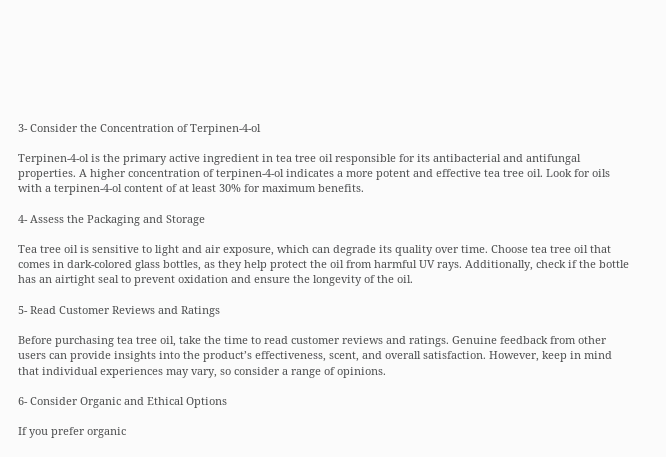3- Consider the Concentration of Terpinen-4-ol

Terpinen-4-ol is the primary active ingredient in tea tree oil responsible for its antibacterial and antifungal properties. A higher concentration of terpinen-4-ol indicates a more potent and effective tea tree oil. Look for oils with a terpinen-4-ol content of at least 30% for maximum benefits.

4- Assess the Packaging and Storage

Tea tree oil is sensitive to light and air exposure, which can degrade its quality over time. Choose tea tree oil that comes in dark-colored glass bottles, as they help protect the oil from harmful UV rays. Additionally, check if the bottle has an airtight seal to prevent oxidation and ensure the longevity of the oil.

5- Read Customer Reviews and Ratings

Before purchasing tea tree oil, take the time to read customer reviews and ratings. Genuine feedback from other users can provide insights into the product’s effectiveness, scent, and overall satisfaction. However, keep in mind that individual experiences may vary, so consider a range of opinions.

6- Consider Organic and Ethical Options

If you prefer organic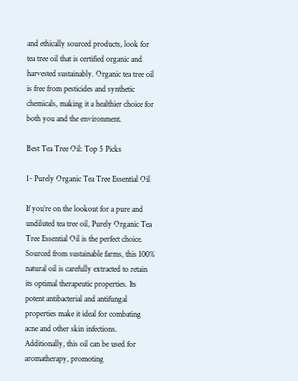and ethically sourced products, look for tea tree oil that is certified organic and harvested sustainably. Organic tea tree oil is free from pesticides and synthetic chemicals, making it a healthier choice for both you and the environment.

Best Tea Tree Oil: Top 5 Picks

1- Purely Organic Tea Tree Essential Oil

If you’re on the lookout for a pure and undiluted tea tree oil, Purely Organic Tea Tree Essential Oil is the perfect choice. Sourced from sustainable farms, this 100% natural oil is carefully extracted to retain its optimal therapeutic properties. Its potent antibacterial and antifungal properties make it ideal for combating acne and other skin infections. Additionally, this oil can be used for aromatherapy, promoting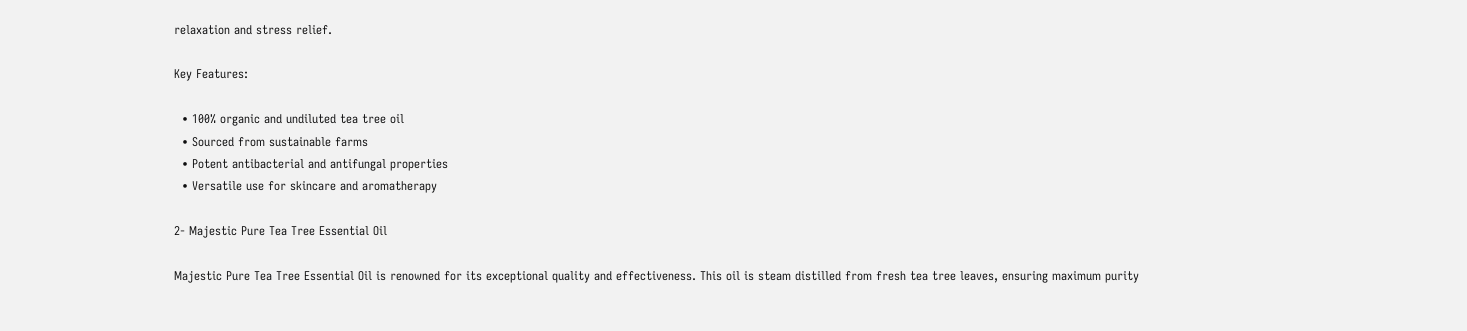relaxation and stress relief.

Key Features:

  • 100% organic and undiluted tea tree oil
  • Sourced from sustainable farms
  • Potent antibacterial and antifungal properties
  • Versatile use for skincare and aromatherapy

2- Majestic Pure Tea Tree Essential Oil

Majestic Pure Tea Tree Essential Oil is renowned for its exceptional quality and effectiveness. This oil is steam distilled from fresh tea tree leaves, ensuring maximum purity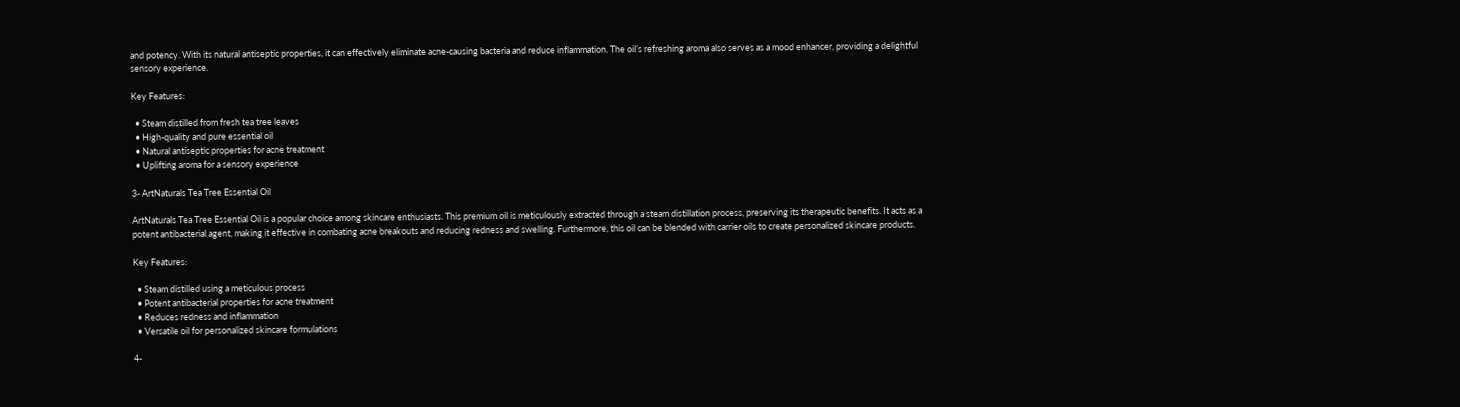and potency. With its natural antiseptic properties, it can effectively eliminate acne-causing bacteria and reduce inflammation. The oil’s refreshing aroma also serves as a mood enhancer, providing a delightful sensory experience.

Key Features:

  • Steam distilled from fresh tea tree leaves
  • High-quality and pure essential oil
  • Natural antiseptic properties for acne treatment
  • Uplifting aroma for a sensory experience

3- ArtNaturals Tea Tree Essential Oil

ArtNaturals Tea Tree Essential Oil is a popular choice among skincare enthusiasts. This premium oil is meticulously extracted through a steam distillation process, preserving its therapeutic benefits. It acts as a potent antibacterial agent, making it effective in combating acne breakouts and reducing redness and swelling. Furthermore, this oil can be blended with carrier oils to create personalized skincare products.

Key Features:

  • Steam distilled using a meticulous process
  • Potent antibacterial properties for acne treatment
  • Reduces redness and inflammation
  • Versatile oil for personalized skincare formulations

4-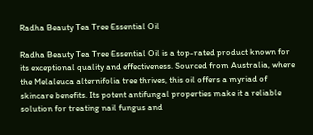Radha Beauty Tea Tree Essential Oil

Radha Beauty Tea Tree Essential Oil is a top-rated product known for its exceptional quality and effectiveness. Sourced from Australia, where the Melaleuca alternifolia tree thrives, this oil offers a myriad of skincare benefits. Its potent antifungal properties make it a reliable solution for treating nail fungus and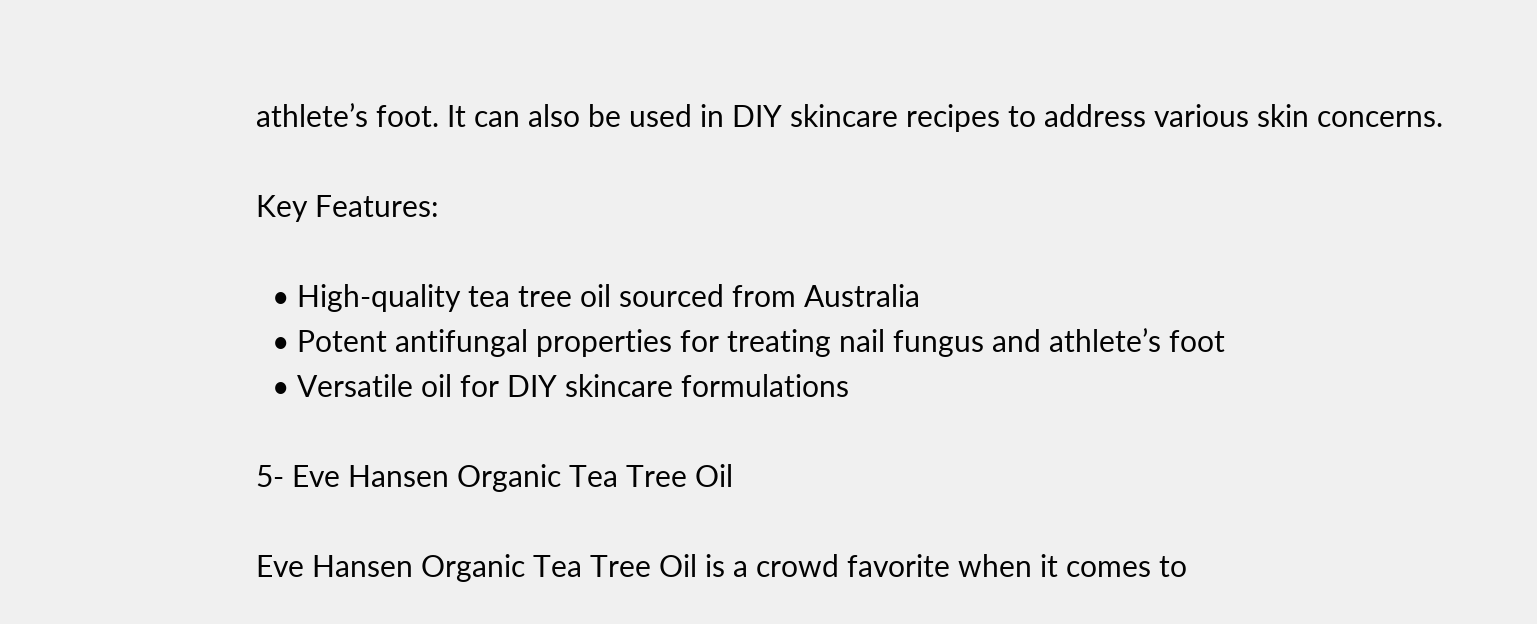athlete’s foot. It can also be used in DIY skincare recipes to address various skin concerns.

Key Features:

  • High-quality tea tree oil sourced from Australia
  • Potent antifungal properties for treating nail fungus and athlete’s foot
  • Versatile oil for DIY skincare formulations

5- Eve Hansen Organic Tea Tree Oil

Eve Hansen Organic Tea Tree Oil is a crowd favorite when it comes to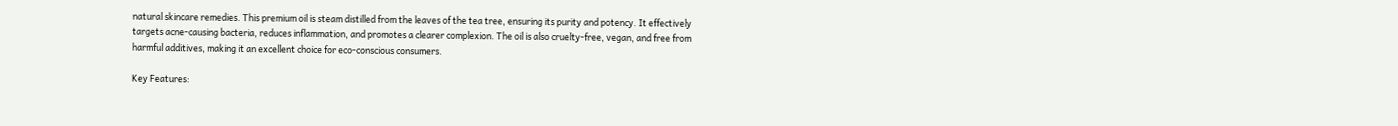natural skincare remedies. This premium oil is steam distilled from the leaves of the tea tree, ensuring its purity and potency. It effectively targets acne-causing bacteria, reduces inflammation, and promotes a clearer complexion. The oil is also cruelty-free, vegan, and free from harmful additives, making it an excellent choice for eco-conscious consumers.

Key Features: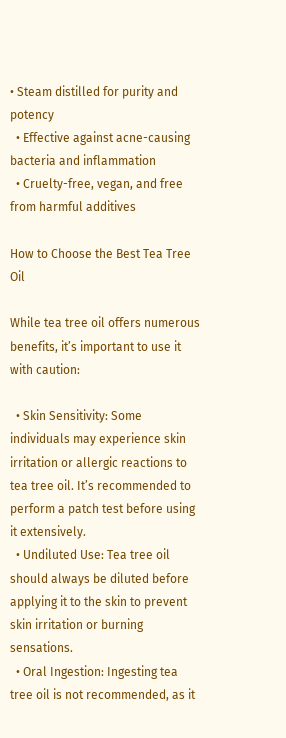• Steam distilled for purity and potency
  • Effective against acne-causing bacteria and inflammation
  • Cruelty-free, vegan, and free from harmful additives

How to Choose the Best Tea Tree Oil

While tea tree oil offers numerous benefits, it’s important to use it with caution:

  • Skin Sensitivity: Some individuals may experience skin irritation or allergic reactions to tea tree oil. It’s recommended to perform a patch test before using it extensively.
  • Undiluted Use: Tea tree oil should always be diluted before applying it to the skin to prevent skin irritation or burning sensations.
  • Oral Ingestion: Ingesting tea tree oil is not recommended, as it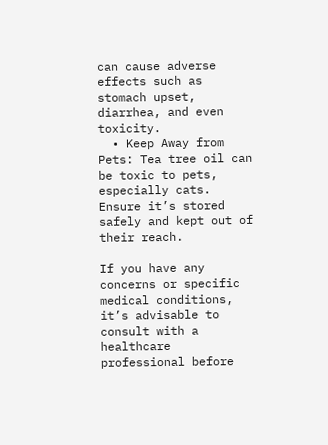can cause adverse effects such as stomach upset, diarrhea, and even toxicity.
  • Keep Away from Pets: Tea tree oil can be toxic to pets, especially cats. Ensure it’s stored safely and kept out of their reach.

If you have any concerns or specific medical conditions, it’s advisable to consult with a healthcare professional before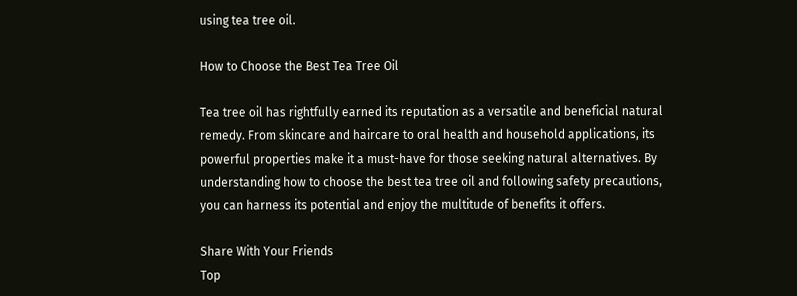using tea tree oil.

How to Choose the Best Tea Tree Oil

Tea tree oil has rightfully earned its reputation as a versatile and beneficial natural remedy. From skincare and haircare to oral health and household applications, its powerful properties make it a must-have for those seeking natural alternatives. By understanding how to choose the best tea tree oil and following safety precautions, you can harness its potential and enjoy the multitude of benefits it offers.

Share With Your Friends
Top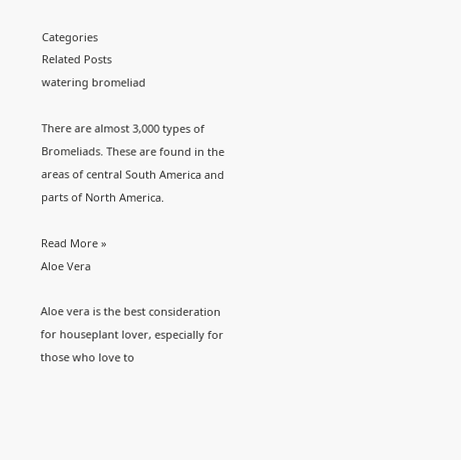Categories
Related Posts
watering bromeliad

There are almost 3,000 types of Bromeliads. These are found in the areas of central South America and parts of North America.

Read More »
Aloe Vera

Aloe vera is the best consideration for houseplant lover, especially for those who love to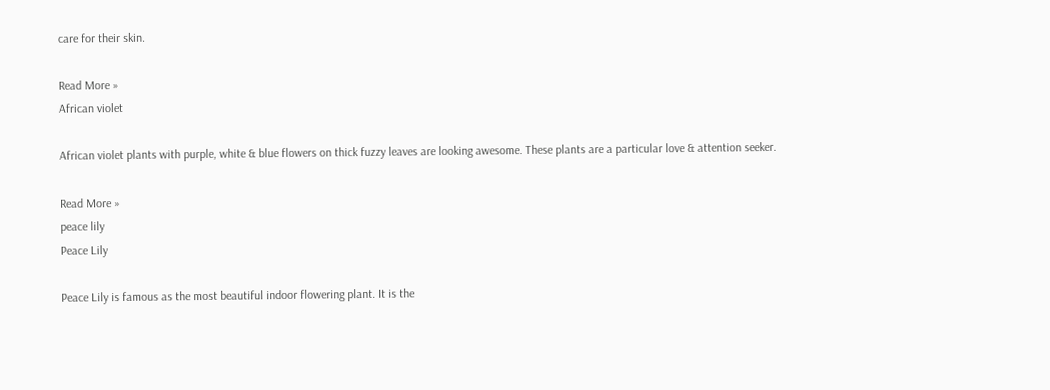care for their skin.

Read More »
African violet

African violet plants with purple, white & blue flowers on thick fuzzy leaves are looking awesome. These plants are a particular love & attention seeker.

Read More »
peace lily
Peace Lily

Peace Lily is famous as the most beautiful indoor flowering plant. It is the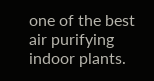one of the best air purifying indoor plants.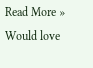Read More »
Would love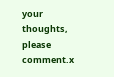your thoughts, please comment.x